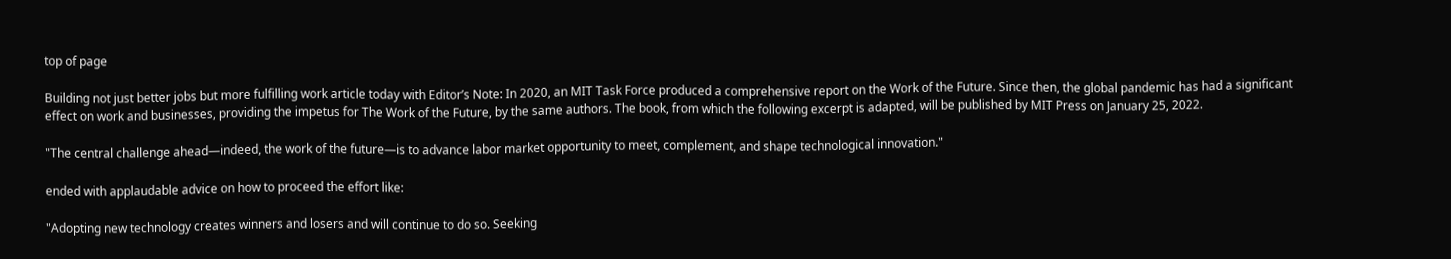top of page

Building not just better jobs but more fulfilling work article today with Editor’s Note: In 2020, an MIT Task Force produced a comprehensive report on the Work of the Future. Since then, the global pandemic has had a significant effect on work and businesses, providing the impetus for The Work of the Future, by the same authors. The book, from which the following excerpt is adapted, will be published by MIT Press on January 25, 2022.

"The central challenge ahead—indeed, the work of the future—is to advance labor market opportunity to meet, complement, and shape technological innovation."

ended with applaudable advice on how to proceed the effort like:

"Adopting new technology creates winners and losers and will continue to do so. Seeking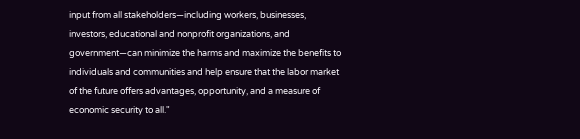input from all stakeholders—including workers, businesses, investors, educational and nonprofit organizations, and government—can minimize the harms and maximize the benefits to individuals and communities and help ensure that the labor market of the future offers advantages, opportunity, and a measure of economic security to all."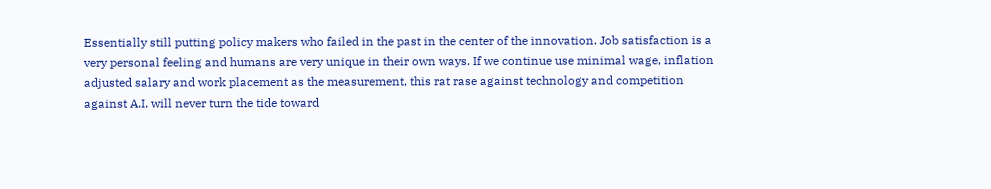Essentially still putting policy makers who failed in the past in the center of the innovation. Job satisfaction is a very personal feeling and humans are very unique in their own ways. If we continue use minimal wage, inflation adjusted salary and work placement as the measurement, this rat rase against technology and competition against A.I. will never turn the tide toward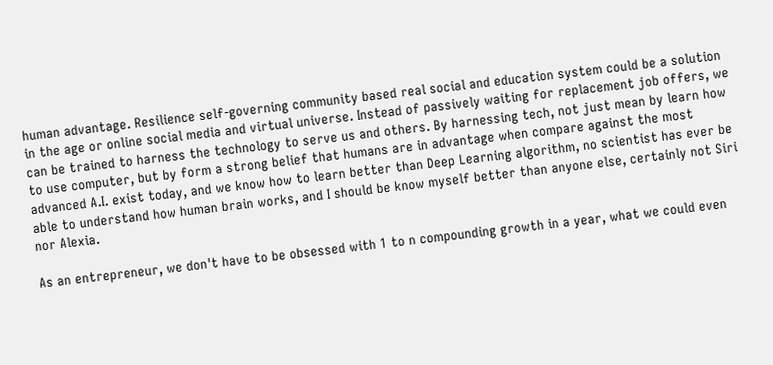human advantage. Resilience self-governing community based real social and education system could be a solution in the age or online social media and virtual universe. Instead of passively waiting for replacement job offers, we can be trained to harness the technology to serve us and others. By harnessing tech, not just mean by learn how to use computer, but by form a strong belief that humans are in advantage when compare against the most advanced A.I. exist today, and we know how to learn better than Deep Learning algorithm, no scientist has ever be able to understand how human brain works, and I should be know myself better than anyone else, certainly not Siri nor Alexia.

As an entrepreneur, we don't have to be obsessed with 1 to n compounding growth in a year, what we could even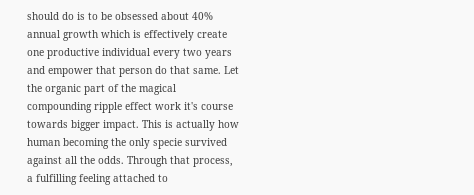should do is to be obsessed about 40% annual growth which is effectively create one productive individual every two years and empower that person do that same. Let the organic part of the magical compounding ripple effect work it's course towards bigger impact. This is actually how human becoming the only specie survived against all the odds. Through that process, a fulfilling feeling attached to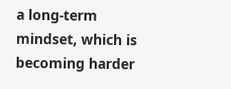a long-term mindset, which is becoming harder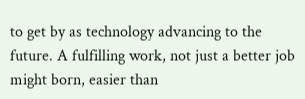to get by as technology advancing to the future. A fulfilling work, not just a better job might born, easier than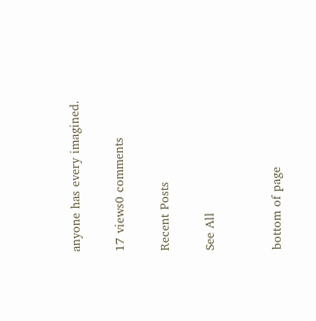anyone has every imagined.

17 views0 comments

Recent Posts

See All


bottom of page